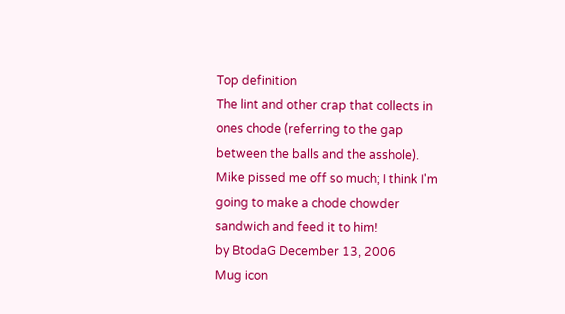Top definition
The lint and other crap that collects in ones chode (referring to the gap between the balls and the asshole).
Mike pissed me off so much; I think I'm going to make a chode chowder sandwich and feed it to him!
by BtodaG December 13, 2006
Mug icon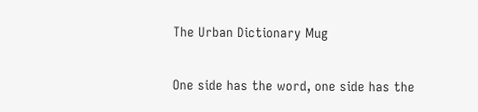The Urban Dictionary Mug

One side has the word, one side has the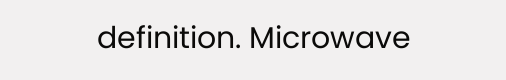definition. Microwave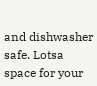and dishwasher safe. Lotsa space for your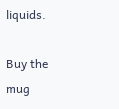liquids.

Buy the mug